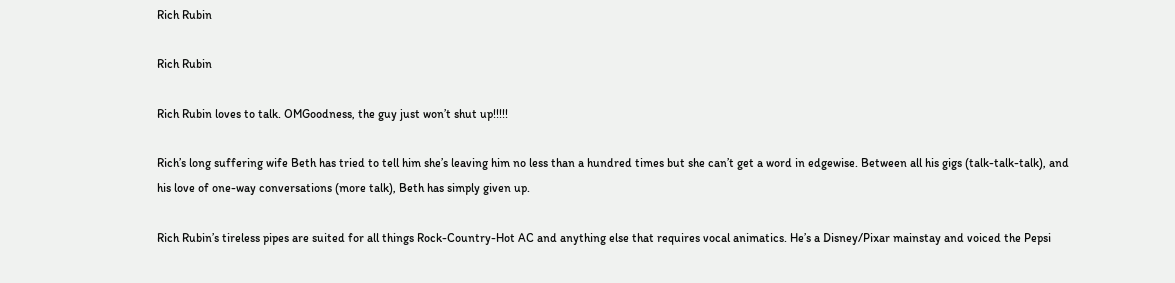Rich Rubin

Rich Rubin

Rich Rubin loves to talk. OMGoodness, the guy just won’t shut up!!!!!

Rich’s long suffering wife Beth has tried to tell him she’s leaving him no less than a hundred times but she can’t get a word in edgewise. Between all his gigs (talk-talk-talk), and his love of one-way conversations (more talk), Beth has simply given up.

Rich Rubin’s tireless pipes are suited for all things Rock-Country-Hot AC and anything else that requires vocal animatics. He’s a Disney/Pixar mainstay and voiced the Pepsi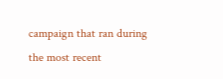campaign that ran during the most recent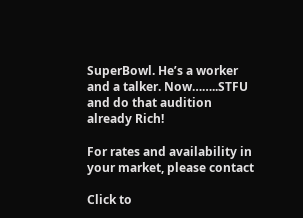SuperBowl. He’s a worker and a talker. Now……..STFU and do that audition already Rich!

For rates and availability in your market, please contact

Click to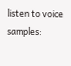listen to voice samples: